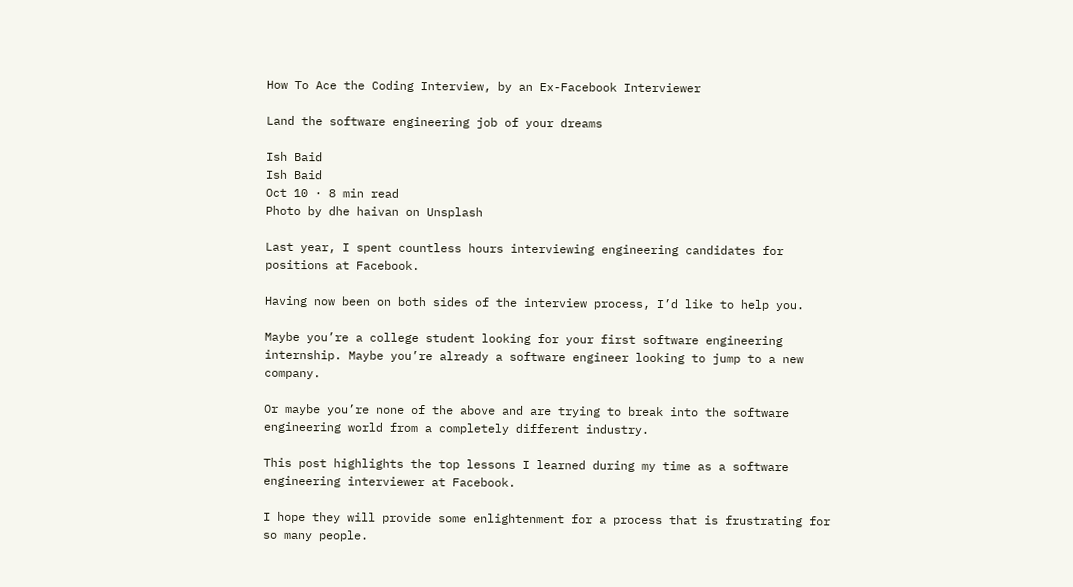How To Ace the Coding Interview, by an Ex-Facebook Interviewer

Land the software engineering job of your dreams

Ish Baid
Ish Baid
Oct 10 · 8 min read
Photo by dhe haivan on Unsplash

Last year, I spent countless hours interviewing engineering candidates for positions at Facebook.

Having now been on both sides of the interview process, I’d like to help you.

Maybe you’re a college student looking for your first software engineering internship. Maybe you’re already a software engineer looking to jump to a new company.

Or maybe you’re none of the above and are trying to break into the software engineering world from a completely different industry.

This post highlights the top lessons I learned during my time as a software engineering interviewer at Facebook.

I hope they will provide some enlightenment for a process that is frustrating for so many people.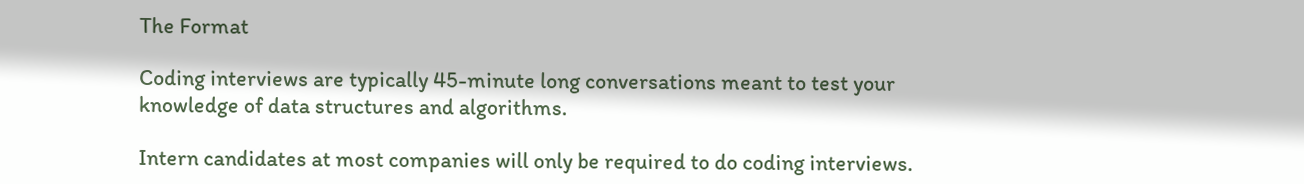The Format

Coding interviews are typically 45-minute long conversations meant to test your knowledge of data structures and algorithms.

Intern candidates at most companies will only be required to do coding interviews.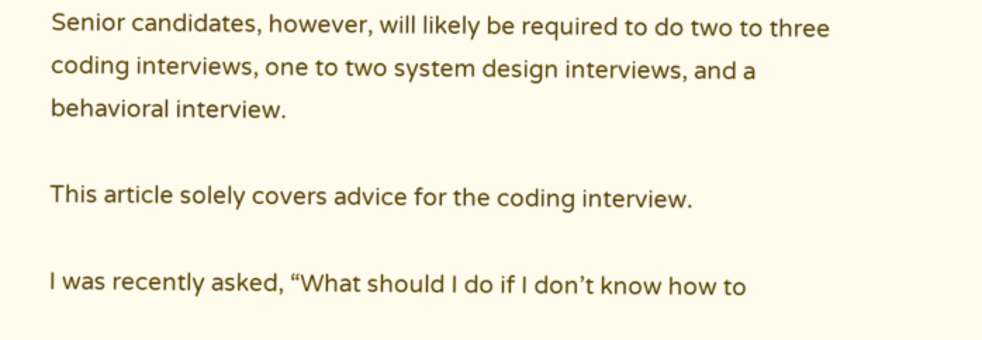Senior candidates, however, will likely be required to do two to three coding interviews, one to two system design interviews, and a behavioral interview.

This article solely covers advice for the coding interview.

I was recently asked, “What should I do if I don’t know how to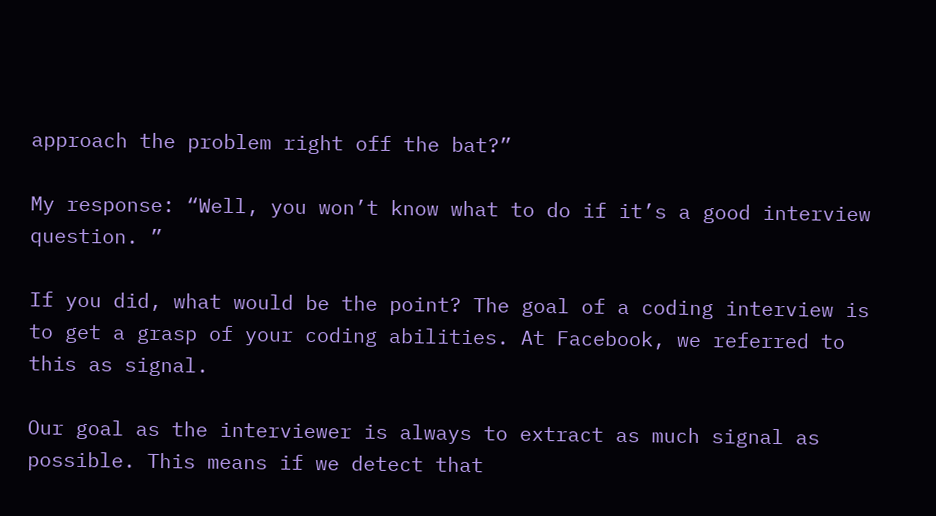approach the problem right off the bat?”

My response: “Well, you won’t know what to do if it’s a good interview question. ”

If you did, what would be the point? The goal of a coding interview is to get a grasp of your coding abilities. At Facebook, we referred to this as signal.

Our goal as the interviewer is always to extract as much signal as possible. This means if we detect that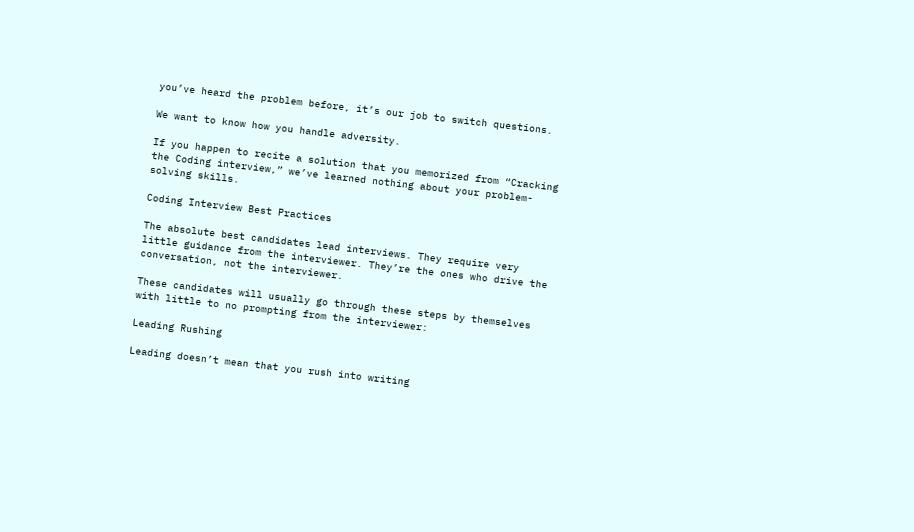you’ve heard the problem before, it’s our job to switch questions.

We want to know how you handle adversity.

If you happen to recite a solution that you memorized from “Cracking the Coding interview,” we’ve learned nothing about your problem-solving skills.

Coding Interview Best Practices

The absolute best candidates lead interviews. They require very little guidance from the interviewer. They’re the ones who drive the conversation, not the interviewer.

These candidates will usually go through these steps by themselves with little to no prompting from the interviewer:

Leading Rushing

Leading doesn’t mean that you rush into writing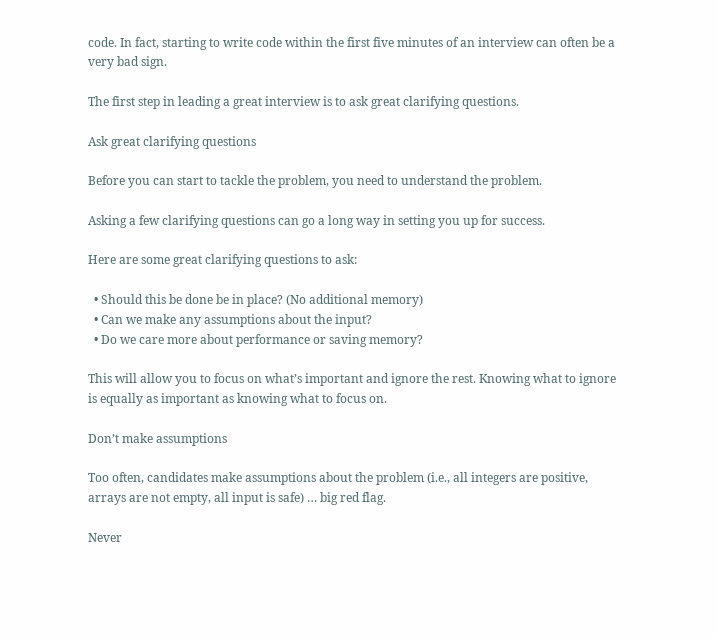code. In fact, starting to write code within the first five minutes of an interview can often be a very bad sign.

The first step in leading a great interview is to ask great clarifying questions.

Ask great clarifying questions

Before you can start to tackle the problem, you need to understand the problem.

Asking a few clarifying questions can go a long way in setting you up for success.

Here are some great clarifying questions to ask:

  • Should this be done be in place? (No additional memory)
  • Can we make any assumptions about the input?
  • Do we care more about performance or saving memory?

This will allow you to focus on what’s important and ignore the rest. Knowing what to ignore is equally as important as knowing what to focus on.

Don’t make assumptions

Too often, candidates make assumptions about the problem (i.e., all integers are positive, arrays are not empty, all input is safe) … big red flag.

Never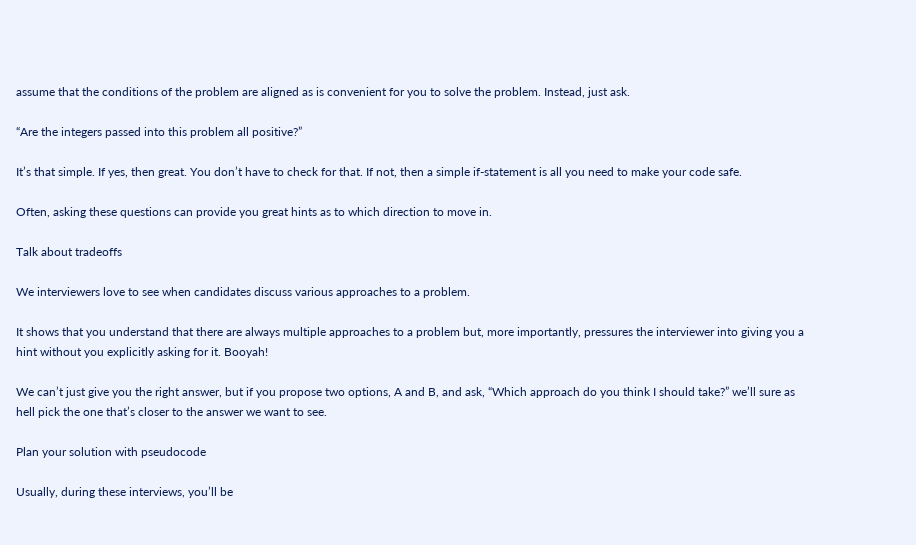assume that the conditions of the problem are aligned as is convenient for you to solve the problem. Instead, just ask.

“Are the integers passed into this problem all positive?”

It’s that simple. If yes, then great. You don’t have to check for that. If not, then a simple if-statement is all you need to make your code safe.

Often, asking these questions can provide you great hints as to which direction to move in.

Talk about tradeoffs

We interviewers love to see when candidates discuss various approaches to a problem.

It shows that you understand that there are always multiple approaches to a problem but, more importantly, pressures the interviewer into giving you a hint without you explicitly asking for it. Booyah!

We can’t just give you the right answer, but if you propose two options, A and B, and ask, “Which approach do you think I should take?” we’ll sure as hell pick the one that’s closer to the answer we want to see.

Plan your solution with pseudocode

Usually, during these interviews, you’ll be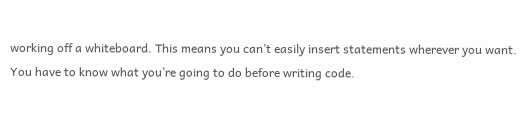working off a whiteboard. This means you can’t easily insert statements wherever you want. You have to know what you’re going to do before writing code.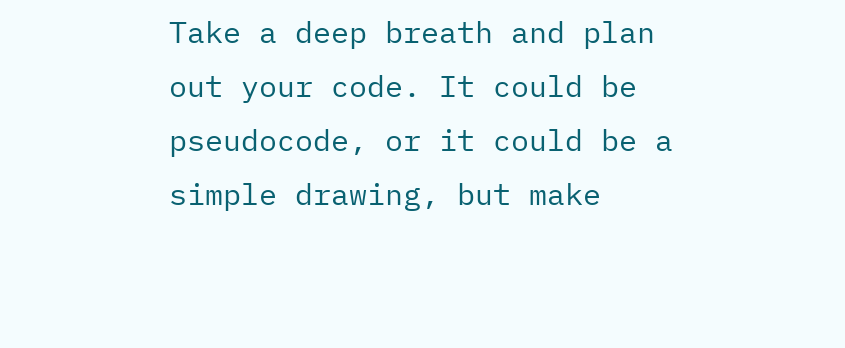Take a deep breath and plan out your code. It could be pseudocode, or it could be a simple drawing, but make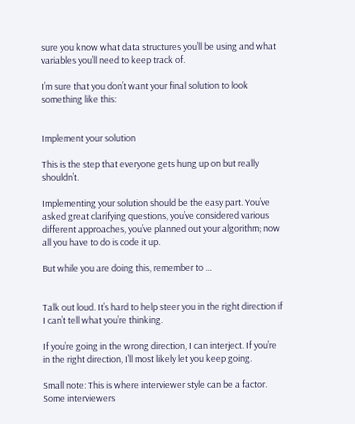sure you know what data structures you’ll be using and what variables you’ll need to keep track of.

I’m sure that you don’t want your final solution to look something like this:


Implement your solution

This is the step that everyone gets hung up on but really shouldn’t.

Implementing your solution should be the easy part. You’ve asked great clarifying questions, you’ve considered various different approaches, you’ve planned out your algorithm; now all you have to do is code it up.

But while you are doing this, remember to …


Talk out loud. It’s hard to help steer you in the right direction if I can’t tell what you’re thinking.

If you’re going in the wrong direction, I can interject. If you’re in the right direction, I’ll most likely let you keep going.

Small note: This is where interviewer style can be a factor. Some interviewers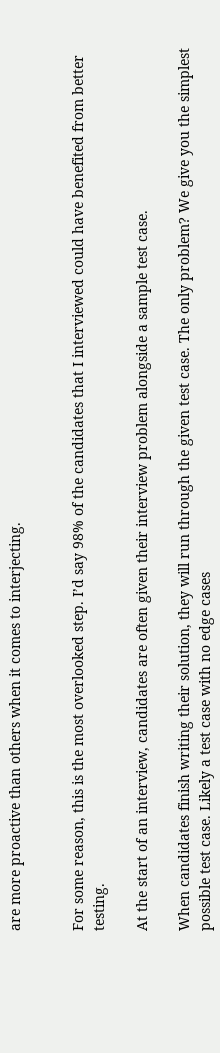are more proactive than others when it comes to interjecting.


For some reason, this is the most overlooked step. I’d say 98% of the candidates that I interviewed could have benefited from better testing.

At the start of an interview, candidates are often given their interview problem alongside a sample test case.

When candidates finish writing their solution, they will run through the given test case. The only problem? We give you the simplest possible test case. Likely a test case with no edge cases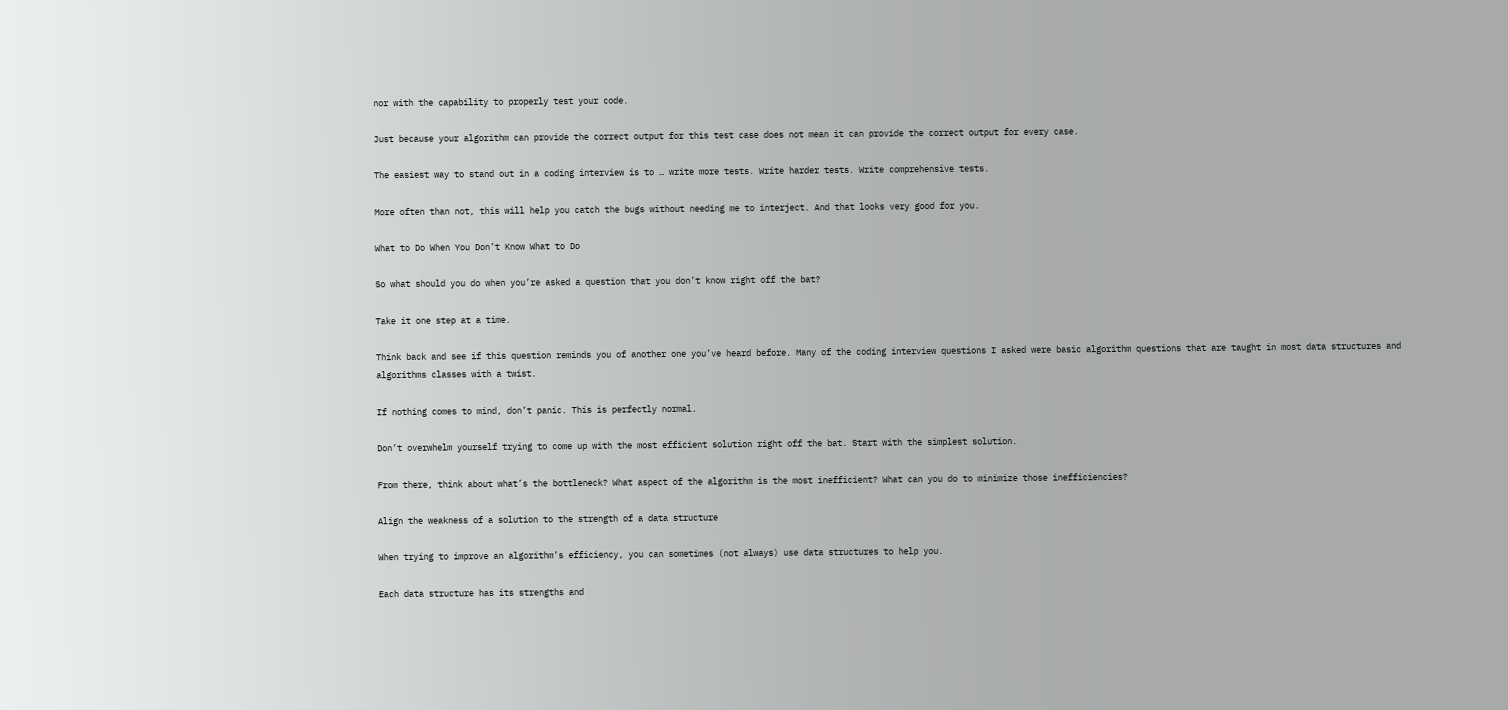nor with the capability to properly test your code.

Just because your algorithm can provide the correct output for this test case does not mean it can provide the correct output for every case.

The easiest way to stand out in a coding interview is to … write more tests. Write harder tests. Write comprehensive tests.

More often than not, this will help you catch the bugs without needing me to interject. And that looks very good for you.

What to Do When You Don’t Know What to Do

So what should you do when you’re asked a question that you don’t know right off the bat?

Take it one step at a time.

Think back and see if this question reminds you of another one you’ve heard before. Many of the coding interview questions I asked were basic algorithm questions that are taught in most data structures and algorithms classes with a twist.

If nothing comes to mind, don’t panic. This is perfectly normal.

Don’t overwhelm yourself trying to come up with the most efficient solution right off the bat. Start with the simplest solution.

From there, think about what’s the bottleneck? What aspect of the algorithm is the most inefficient? What can you do to minimize those inefficiencies?

Align the weakness of a solution to the strength of a data structure

When trying to improve an algorithm’s efficiency, you can sometimes (not always) use data structures to help you.

Each data structure has its strengths and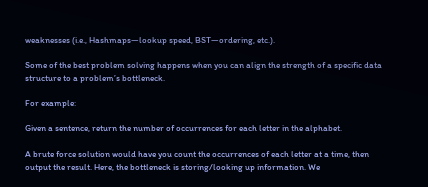weaknesses (i.e., Hashmaps—lookup speed, BST—ordering, etc.).

Some of the best problem solving happens when you can align the strength of a specific data structure to a problem’s bottleneck.

For example:

Given a sentence, return the number of occurrences for each letter in the alphabet.

A brute force solution would have you count the occurrences of each letter at a time, then output the result. Here, the bottleneck is storing/looking up information. We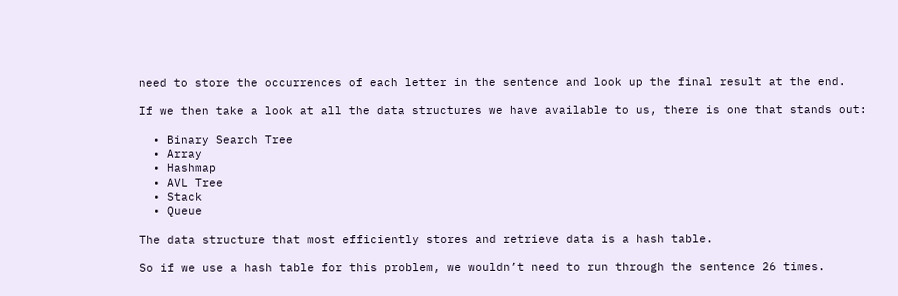need to store the occurrences of each letter in the sentence and look up the final result at the end.

If we then take a look at all the data structures we have available to us, there is one that stands out:

  • Binary Search Tree
  • Array
  • Hashmap
  • AVL Tree
  • Stack
  • Queue

The data structure that most efficiently stores and retrieve data is a hash table.

So if we use a hash table for this problem, we wouldn’t need to run through the sentence 26 times.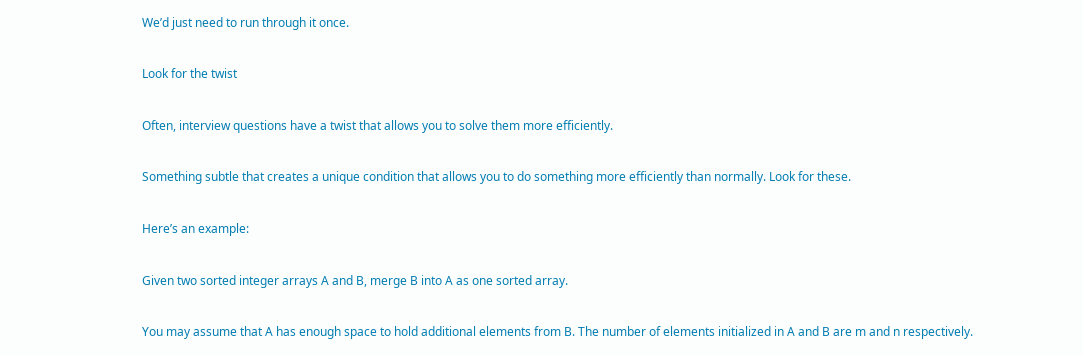We’d just need to run through it once.

Look for the twist

Often, interview questions have a twist that allows you to solve them more efficiently.

Something subtle that creates a unique condition that allows you to do something more efficiently than normally. Look for these.

Here’s an example:

Given two sorted integer arrays A and B, merge B into A as one sorted array.

You may assume that A has enough space to hold additional elements from B. The number of elements initialized in A and B are m and n respectively.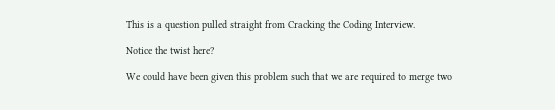This is a question pulled straight from Cracking the Coding Interview.

Notice the twist here?

We could have been given this problem such that we are required to merge two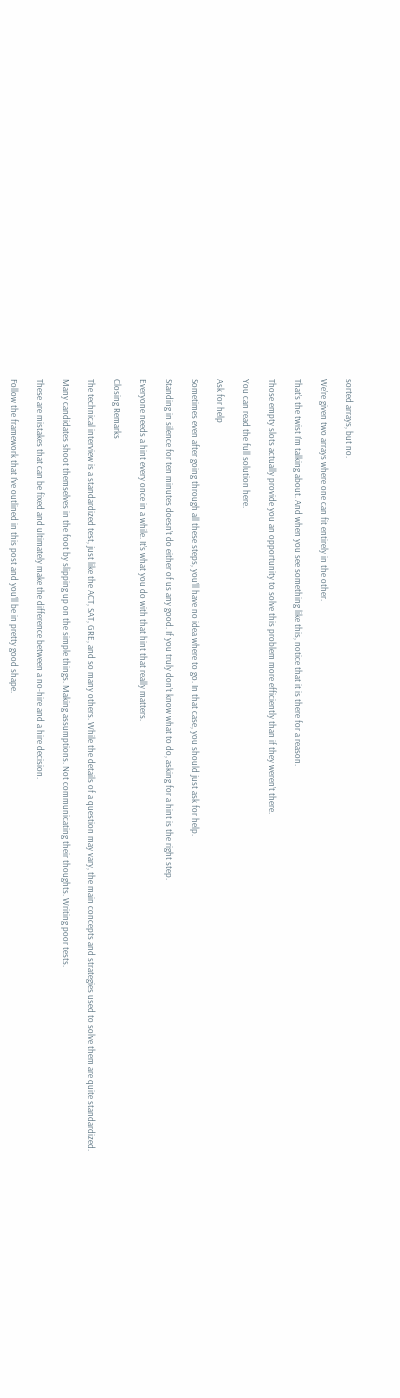sorted arrays, but no.

We’re given two arrays where one can fit entirely in the other.

That’s the twist I’m talking about. And when you see something like this, notice that it is there for a reason.

Those empty slots actually provide you an opportunity to solve this problem more efficiently than if they weren’t there.

You can read the full solution here.

Ask for help

Sometimes even after going through all these steps, you’ll have no idea where to go. In that case, you should just ask for help.

Standing in silence for ten minutes doesn’t do either of us any good. If you truly don’t know what to do, asking for a hint is the right step.

Everyone needs a hint every once in a while. It’s what you do with that hint that really matters.

Closing Remarks

The technical interview is a standardized test, just like the ACT, SAT, GRE, and so many others. While the details of a question may vary, the main concepts and strategies used to solve them are quite standardized.

Many candidates shoot themselves in the foot by slipping up on the simple things. Making assumptions. Not communicating their thoughts. Writing poor tests.

These are mistakes that can be fixed and ultimately make the difference between a no-hire and a hire decision.

Follow the framework that I’ve outlined in this post and you’ll be in pretty good shape.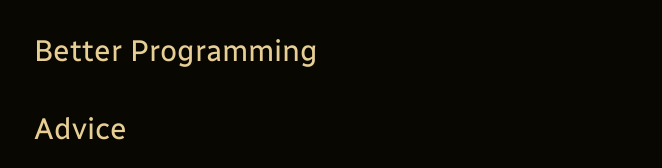Better Programming

Advice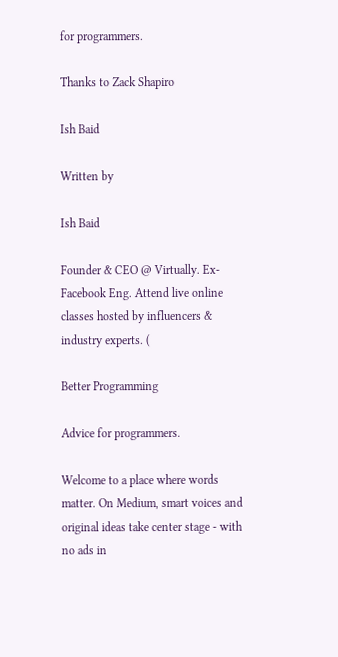for programmers.

Thanks to Zack Shapiro

Ish Baid

Written by

Ish Baid

Founder & CEO @ Virtually. Ex-Facebook Eng. Attend live online classes hosted by influencers & industry experts. (

Better Programming

Advice for programmers.

Welcome to a place where words matter. On Medium, smart voices and original ideas take center stage - with no ads in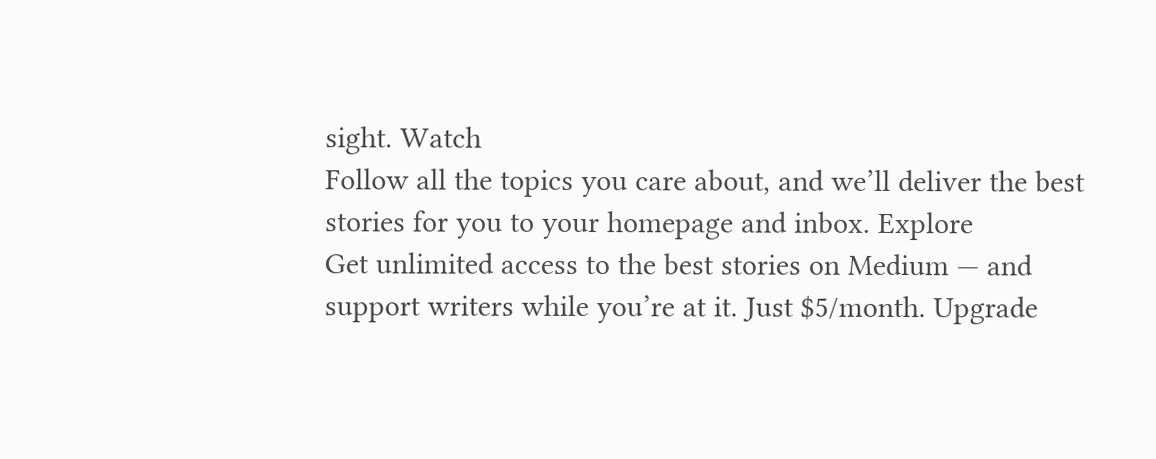sight. Watch
Follow all the topics you care about, and we’ll deliver the best stories for you to your homepage and inbox. Explore
Get unlimited access to the best stories on Medium — and support writers while you’re at it. Just $5/month. Upgrade